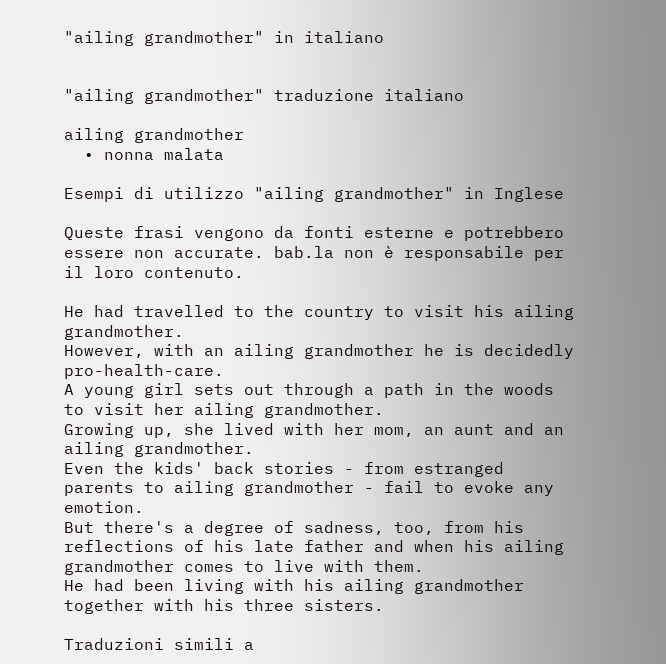"ailing grandmother" in italiano


"ailing grandmother" traduzione italiano

ailing grandmother
  • nonna malata

Esempi di utilizzo "ailing grandmother" in Inglese

Queste frasi vengono da fonti esterne e potrebbero essere non accurate. bab.la non è responsabile per il loro contenuto.

He had travelled to the country to visit his ailing grandmother.
However, with an ailing grandmother he is decidedly pro-health-care.
A young girl sets out through a path in the woods to visit her ailing grandmother.
Growing up, she lived with her mom, an aunt and an ailing grandmother.
Even the kids' back stories - from estranged parents to ailing grandmother - fail to evoke any emotion.
But there's a degree of sadness, too, from his reflections of his late father and when his ailing grandmother comes to live with them.
He had been living with his ailing grandmother together with his three sisters.

Traduzioni simili a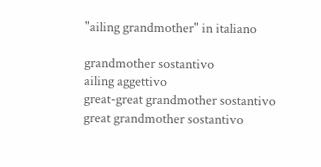"ailing grandmother" in italiano

grandmother sostantivo
ailing aggettivo
great-great grandmother sostantivo
great grandmother sostantivo